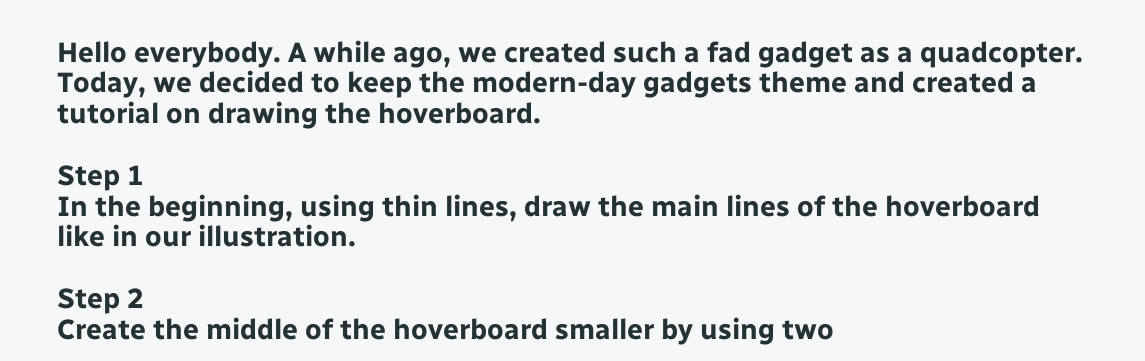Hello everybody. A while ago, we created such a fad gadget as a quadcopter. Today, we decided to keep the modern-day gadgets theme and created a tutorial on drawing the hoverboard.

Step 1
In the beginning, using thin lines, draw the main lines of the hoverboard like in our illustration.

Step 2
Create the middle of the hoverboard smaller by using two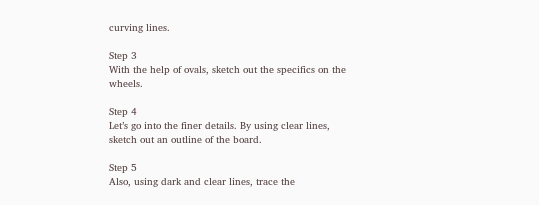curving lines.

Step 3
With the help of ovals, sketch out the specifics on the wheels.

Step 4
Let’s go into the finer details. By using clear lines, sketch out an outline of the board.

Step 5
Also, using dark and clear lines, trace the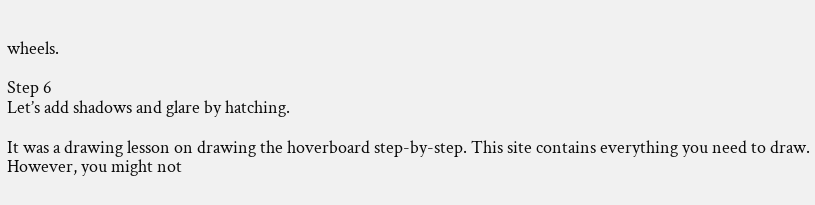wheels.

Step 6
Let’s add shadows and glare by hatching.

It was a drawing lesson on drawing the hoverboard step-by-step. This site contains everything you need to draw. However, you might not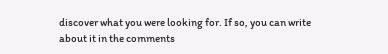discover what you were looking for. If so, you can write about it in the comments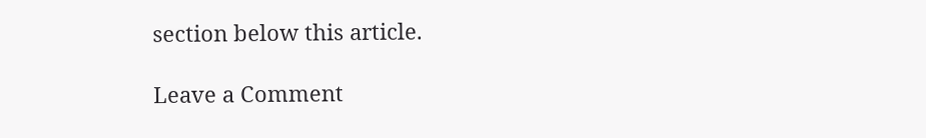section below this article.

Leave a Comment